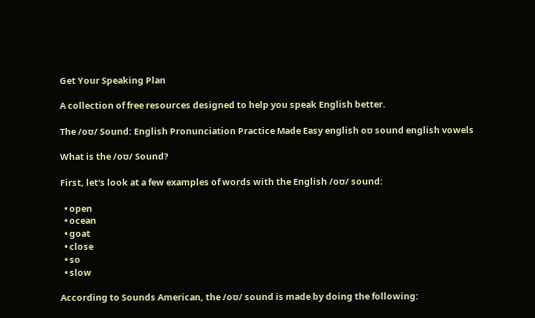Get Your Speaking Plan

A collection of free resources designed to help you speak English better.

The /oʊ/ Sound: English Pronunciation Practice Made Easy english oʊ sound english vowels

What is the /oʊ/ Sound?

First, let's look at a few examples of words with the English /oʊ/ sound:

  • open
  • ocean
  • goat
  • close
  • so
  • slow

According to Sounds American, the /oʊ/ sound is made by doing the following: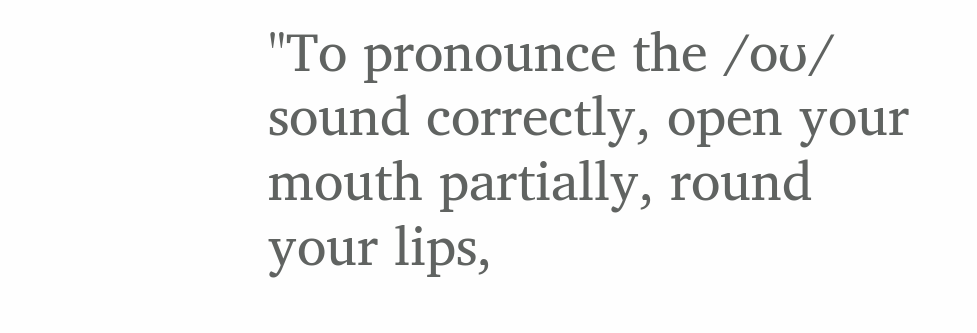"To pronounce the /oʊ/ sound correctly, open your mouth partially, round your lips,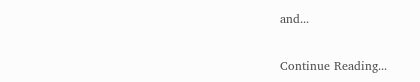and...

Continue Reading...